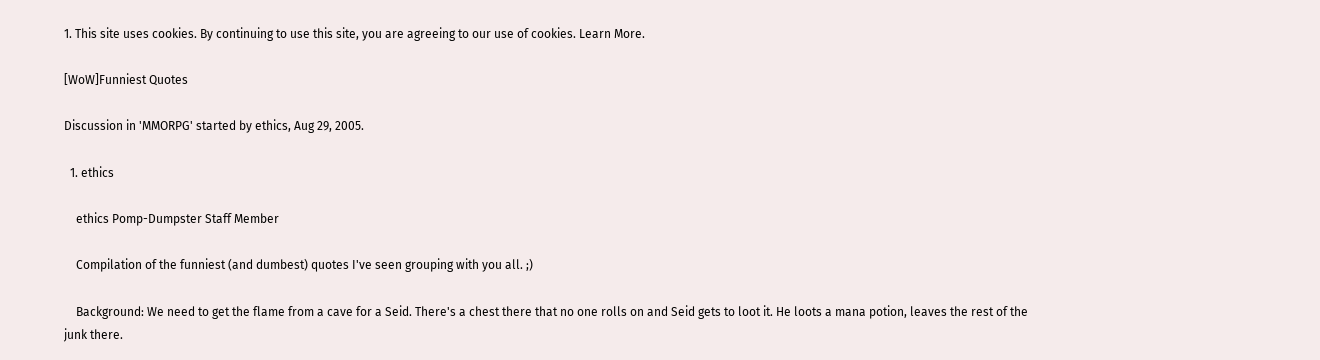1. This site uses cookies. By continuing to use this site, you are agreeing to our use of cookies. Learn More.

[WoW]Funniest Quotes

Discussion in 'MMORPG' started by ethics, Aug 29, 2005.

  1. ethics

    ethics Pomp-Dumpster Staff Member

    Compilation of the funniest (and dumbest) quotes I've seen grouping with you all. ;)

    Background: We need to get the flame from a cave for a Seid. There's a chest there that no one rolls on and Seid gets to loot it. He loots a mana potion, leaves the rest of the junk there.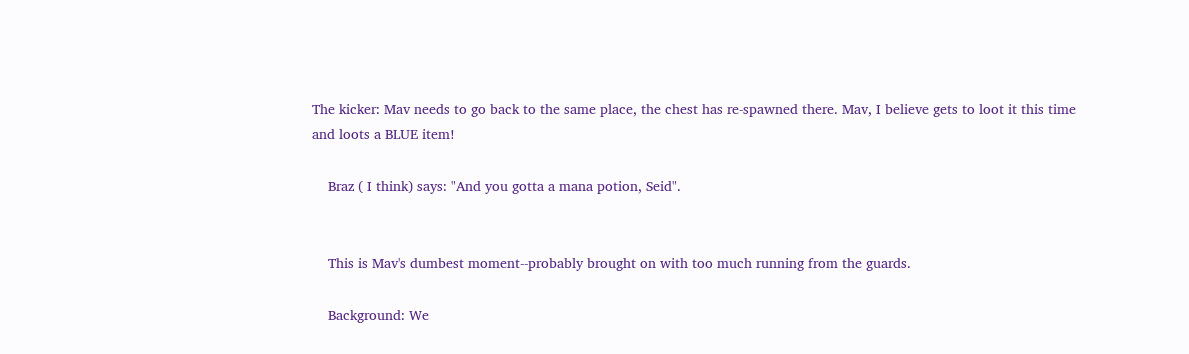The kicker: Mav needs to go back to the same place, the chest has re-spawned there. Mav, I believe gets to loot it this time and loots a BLUE item!

    Braz ( I think) says: "And you gotta a mana potion, Seid".


    This is Mav's dumbest moment--probably brought on with too much running from the guards.

    Background: We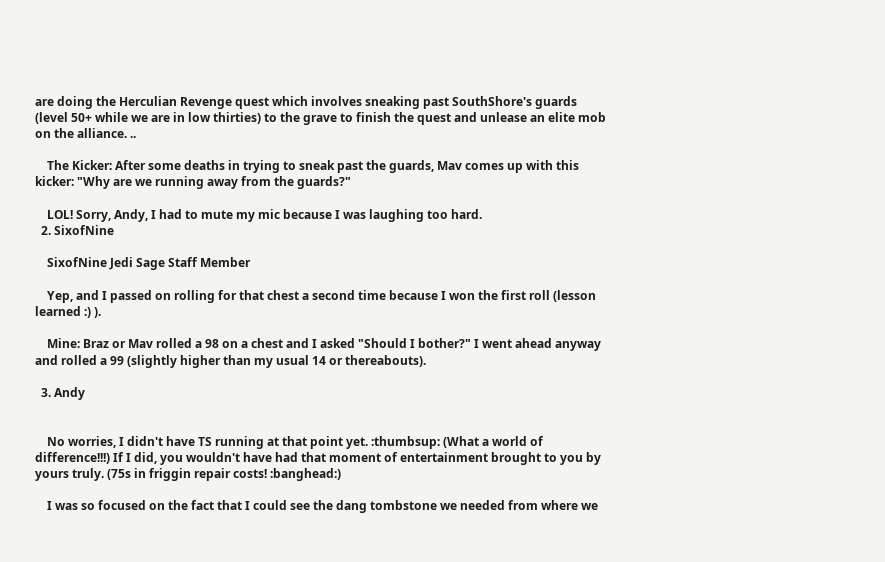are doing the Herculian Revenge quest which involves sneaking past SouthShore's guards (level 50+ while we are in low thirties) to the grave to finish the quest and unlease an elite mob on the alliance. ..

    The Kicker: After some deaths in trying to sneak past the guards, Mav comes up with this kicker: "Why are we running away from the guards?"

    LOL! Sorry, Andy, I had to mute my mic because I was laughing too hard.
  2. SixofNine

    SixofNine Jedi Sage Staff Member

    Yep, and I passed on rolling for that chest a second time because I won the first roll (lesson learned :) ).

    Mine: Braz or Mav rolled a 98 on a chest and I asked "Should I bother?" I went ahead anyway and rolled a 99 (slightly higher than my usual 14 or thereabouts).

  3. Andy


    No worries, I didn't have TS running at that point yet. :thumbsup: (What a world of difference!!!) If I did, you wouldn't have had that moment of entertainment brought to you by yours truly. (75s in friggin repair costs! :banghead:)

    I was so focused on the fact that I could see the dang tombstone we needed from where we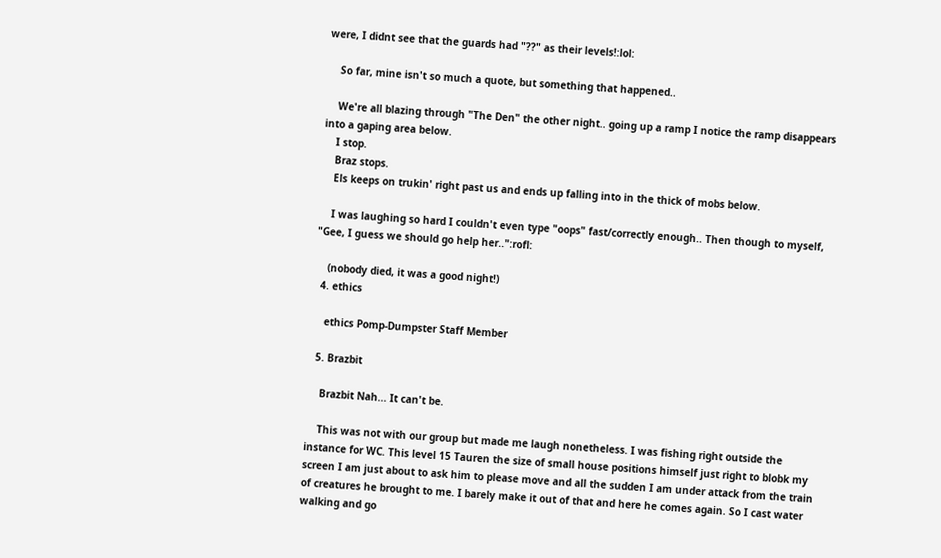were, I didnt see that the guards had "??" as their levels!:lol:

    So far, mine isn't so much a quote, but something that happened..

    We're all blazing through "The Den" the other night.. going up a ramp I notice the ramp disappears into a gaping area below.
    I stop.
    Braz stops.
    Els keeps on trukin' right past us and ends up falling into in the thick of mobs below.

    I was laughing so hard I couldn't even type "oops" fast/correctly enough.. Then though to myself, "Gee, I guess we should go help her..":rofl:

    (nobody died, it was a good night!)
  4. ethics

    ethics Pomp-Dumpster Staff Member

  5. Brazbit

    Brazbit Nah... It can't be.

    This was not with our group but made me laugh nonetheless. I was fishing right outside the instance for WC. This level 15 Tauren the size of small house positions himself just right to blobk my screen I am just about to ask him to please move and all the sudden I am under attack from the train of creatures he brought to me. I barely make it out of that and here he comes again. So I cast water walking and go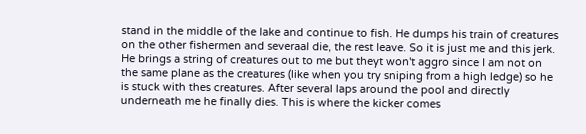stand in the middle of the lake and continue to fish. He dumps his train of creatures on the other fishermen and severaal die, the rest leave. So it is just me and this jerk. He brings a string of creatures out to me but theyt won't aggro since I am not on the same plane as the creatures (like when you try sniping from a high ledge) so he is stuck with thes creatures. After several laps around the pool and directly underneath me he finally dies. This is where the kicker comes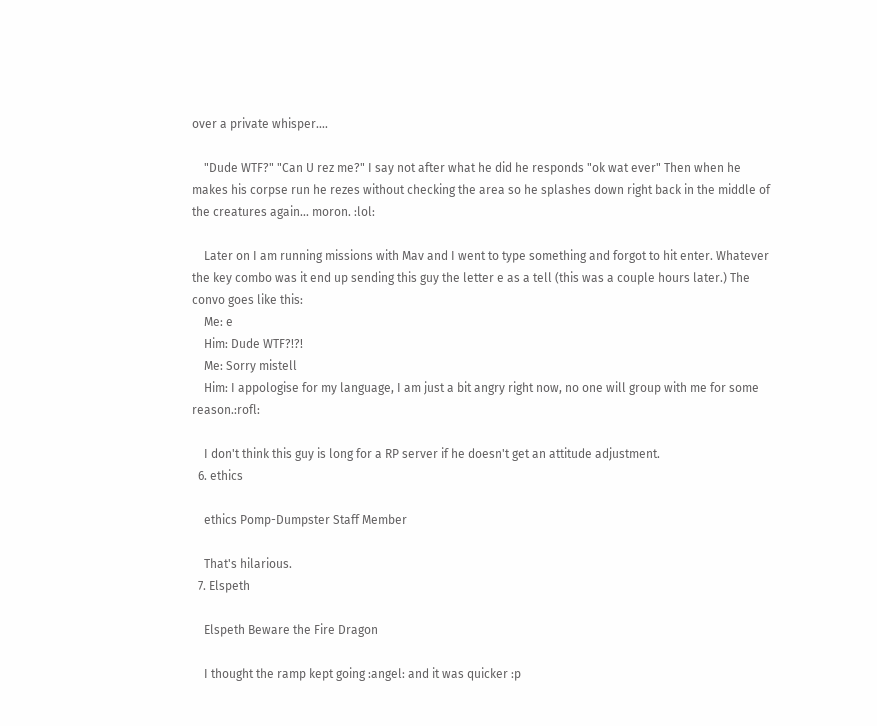over a private whisper....

    "Dude WTF?" "Can U rez me?" I say not after what he did he responds "ok wat ever" Then when he makes his corpse run he rezes without checking the area so he splashes down right back in the middle of the creatures again... moron. :lol:

    Later on I am running missions with Mav and I went to type something and forgot to hit enter. Whatever the key combo was it end up sending this guy the letter e as a tell (this was a couple hours later.) The convo goes like this:
    Me: e
    Him: Dude WTF?!?!
    Me: Sorry mistell
    Him: I appologise for my language, I am just a bit angry right now, no one will group with me for some reason.:rofl:

    I don't think this guy is long for a RP server if he doesn't get an attitude adjustment.
  6. ethics

    ethics Pomp-Dumpster Staff Member

    That's hilarious.
  7. Elspeth

    Elspeth Beware the Fire Dragon

    I thought the ramp kept going :angel: and it was quicker :p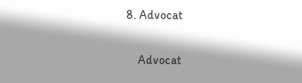8. Advocat

    Advocat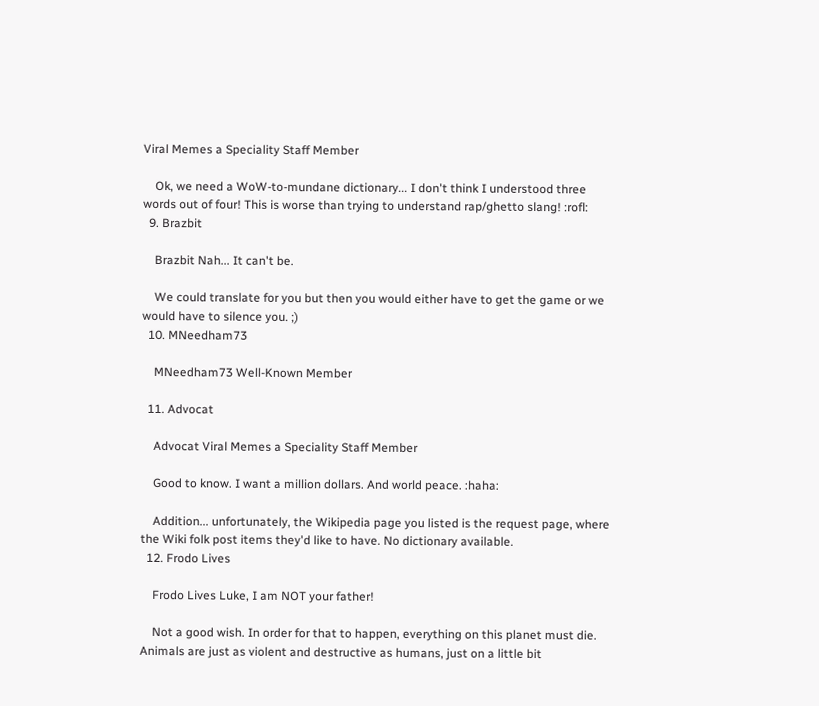Viral Memes a Speciality Staff Member

    Ok, we need a WoW-to-mundane dictionary... I don't think I understood three words out of four! This is worse than trying to understand rap/ghetto slang! :rofl:
  9. Brazbit

    Brazbit Nah... It can't be.

    We could translate for you but then you would either have to get the game or we would have to silence you. ;)
  10. MNeedham73

    MNeedham73 Well-Known Member

  11. Advocat

    Advocat Viral Memes a Speciality Staff Member

    Good to know. I want a million dollars. And world peace. :haha:

    Addition... unfortunately, the Wikipedia page you listed is the request page, where the Wiki folk post items they'd like to have. No dictionary available.
  12. Frodo Lives

    Frodo Lives Luke, I am NOT your father!

    Not a good wish. In order for that to happen, everything on this planet must die. Animals are just as violent and destructive as humans, just on a little bit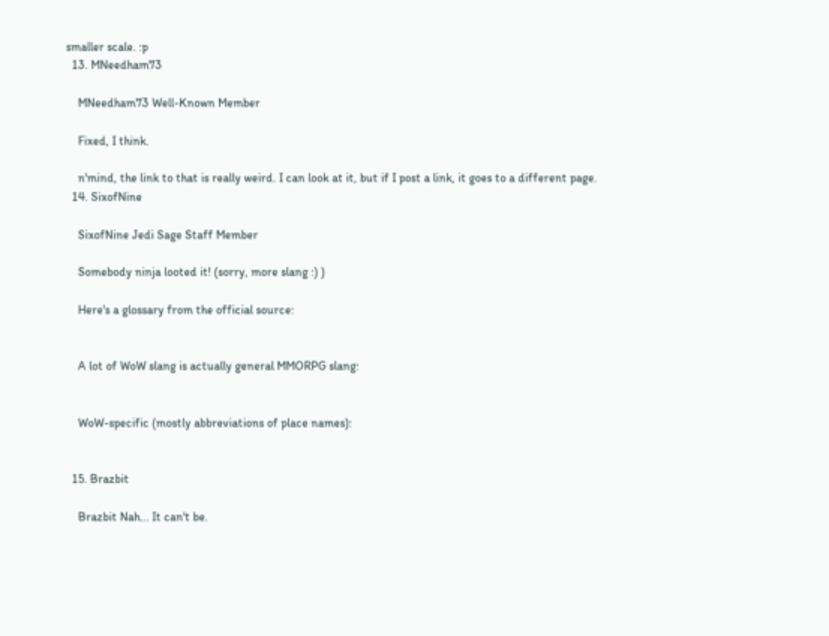smaller scale. :p
  13. MNeedham73

    MNeedham73 Well-Known Member

    Fixed, I think.

    n'mind, the link to that is really weird. I can look at it, but if I post a link, it goes to a different page.
  14. SixofNine

    SixofNine Jedi Sage Staff Member

    Somebody ninja looted it! (sorry, more slang :) )

    Here's a glossary from the official source:


    A lot of WoW slang is actually general MMORPG slang:


    WoW-specific (mostly abbreviations of place names):


  15. Brazbit

    Brazbit Nah... It can't be.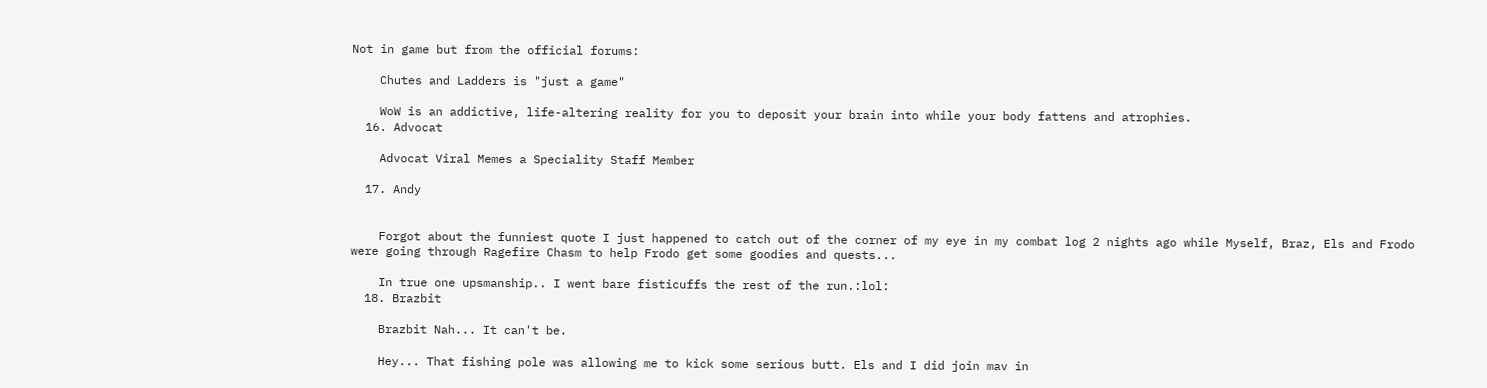Not in game but from the official forums:

    Chutes and Ladders is "just a game"

    WoW is an addictive, life-altering reality for you to deposit your brain into while your body fattens and atrophies.
  16. Advocat

    Advocat Viral Memes a Speciality Staff Member

  17. Andy


    Forgot about the funniest quote I just happened to catch out of the corner of my eye in my combat log 2 nights ago while Myself, Braz, Els and Frodo were going through Ragefire Chasm to help Frodo get some goodies and quests...

    In true one upsmanship.. I went bare fisticuffs the rest of the run.:lol:
  18. Brazbit

    Brazbit Nah... It can't be.

    Hey... That fishing pole was allowing me to kick some serious butt. Els and I did join mav in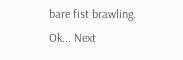bare fist brawling. Ok... Next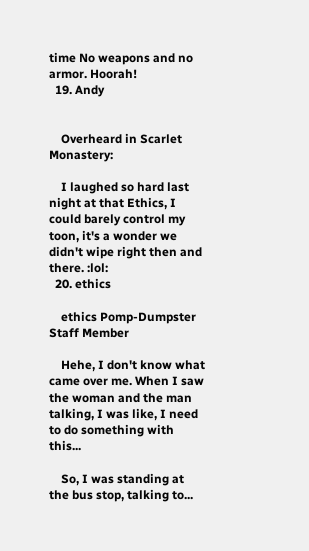time No weapons and no armor. Hoorah!
  19. Andy


    Overheard in Scarlet Monastery:

    I laughed so hard last night at that Ethics, I could barely control my toon, it's a wonder we didn't wipe right then and there. :lol:
  20. ethics

    ethics Pomp-Dumpster Staff Member

    Hehe, I don't know what came over me. When I saw the woman and the man talking, I was like, I need to do something with this...

    So, I was standing at the bus stop, talking to...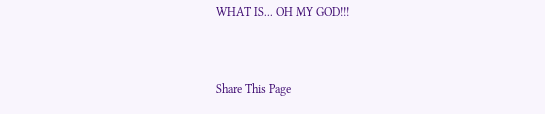WHAT IS... OH MY GOD!!!


Share This Page